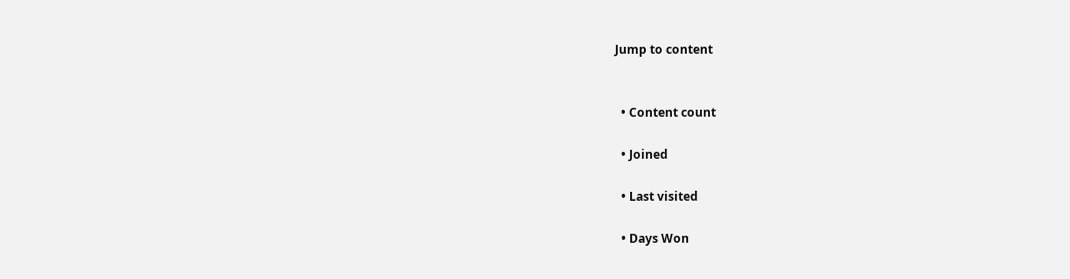Jump to content


  • Content count

  • Joined

  • Last visited

  • Days Won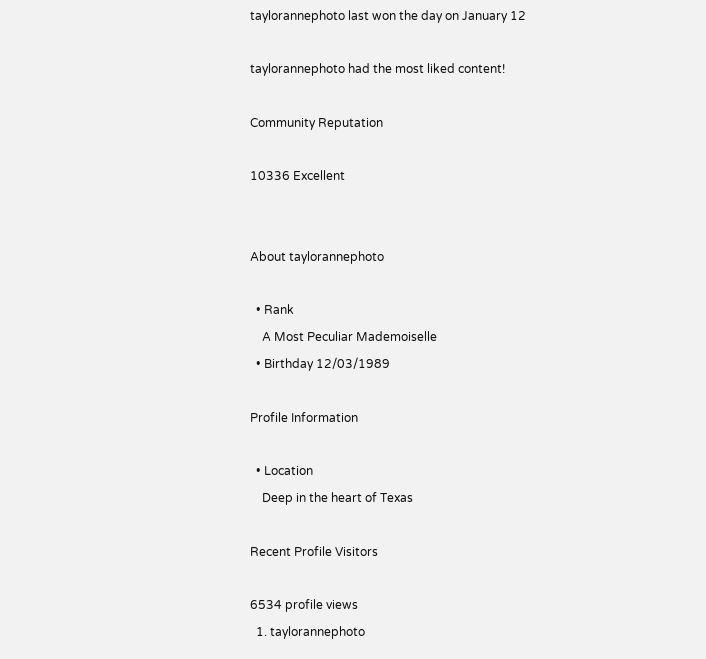taylorannephoto last won the day on January 12

taylorannephoto had the most liked content!

Community Reputation

10336 Excellent


About taylorannephoto

  • Rank
    A Most Peculiar Mademoiselle
  • Birthday 12/03/1989

Profile Information

  • Location
    Deep in the heart of Texas

Recent Profile Visitors

6534 profile views
  1. taylorannephoto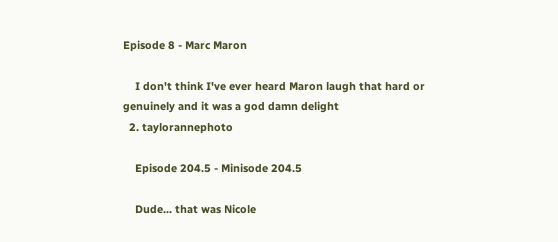Episode 8 - Marc Maron

    I don't think I've ever heard Maron laugh that hard or genuinely and it was a god damn delight
  2. taylorannephoto

    Episode 204.5 - Minisode 204.5

    Dude... that was Nicole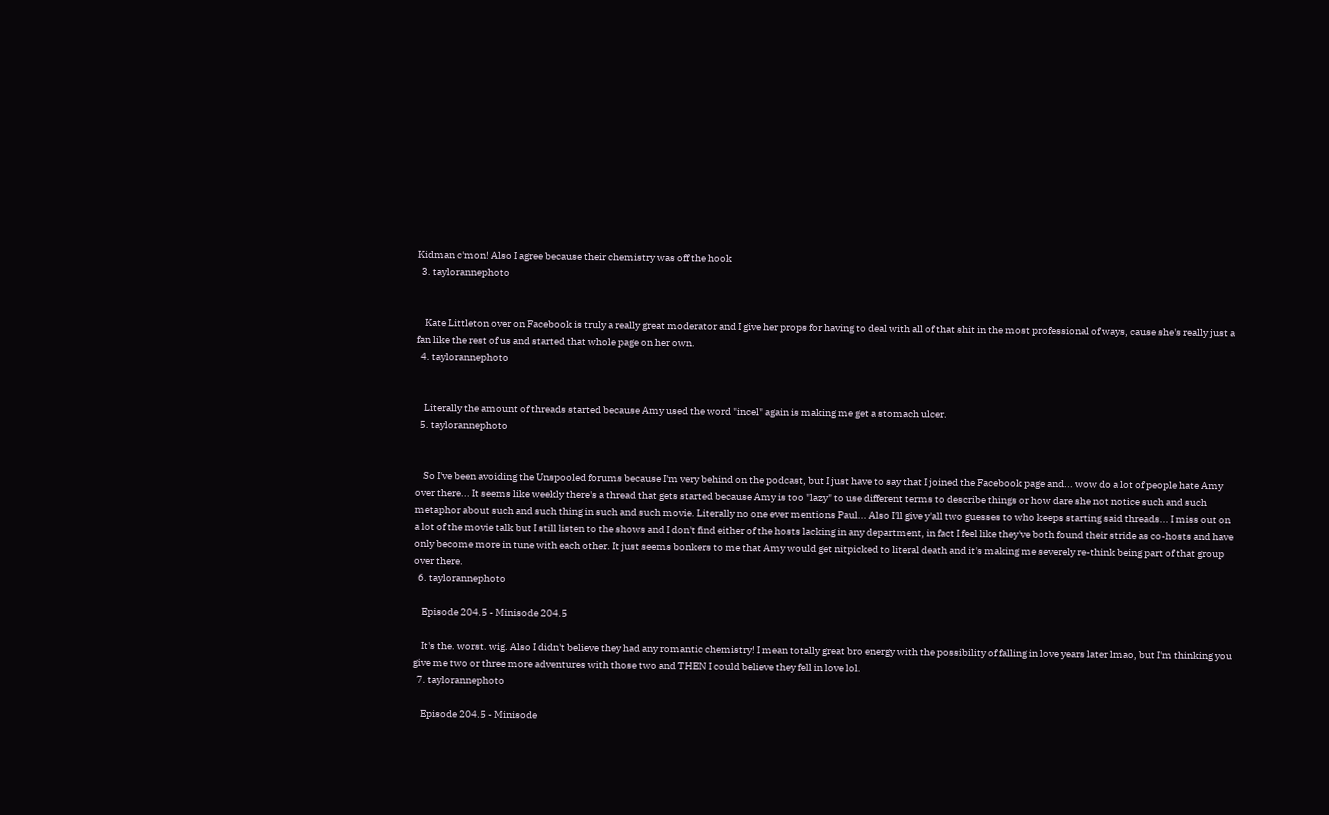Kidman c'mon! Also I agree because their chemistry was off the hook
  3. taylorannephoto


    Kate Littleton over on Facebook is truly a really great moderator and I give her props for having to deal with all of that shit in the most professional of ways, cause she's really just a fan like the rest of us and started that whole page on her own.
  4. taylorannephoto


    Literally the amount of threads started because Amy used the word "incel" again is making me get a stomach ulcer.
  5. taylorannephoto


    So I've been avoiding the Unspooled forums because I'm very behind on the podcast, but I just have to say that I joined the Facebook page and... wow do a lot of people hate Amy over there... It seems like weekly there's a thread that gets started because Amy is too "lazy" to use different terms to describe things or how dare she not notice such and such metaphor about such and such thing in such and such movie. Literally no one ever mentions Paul... Also I'll give y'all two guesses to who keeps starting said threads... I miss out on a lot of the movie talk but I still listen to the shows and I don't find either of the hosts lacking in any department, in fact I feel like they've both found their stride as co-hosts and have only become more in tune with each other. It just seems bonkers to me that Amy would get nitpicked to literal death and it's making me severely re-think being part of that group over there.
  6. taylorannephoto

    Episode 204.5 - Minisode 204.5

    It's the. worst. wig. Also I didn't believe they had any romantic chemistry! I mean totally great bro energy with the possibility of falling in love years later lmao, but I'm thinking you give me two or three more adventures with those two and THEN I could believe they fell in love lol.
  7. taylorannephoto

    Episode 204.5 - Minisode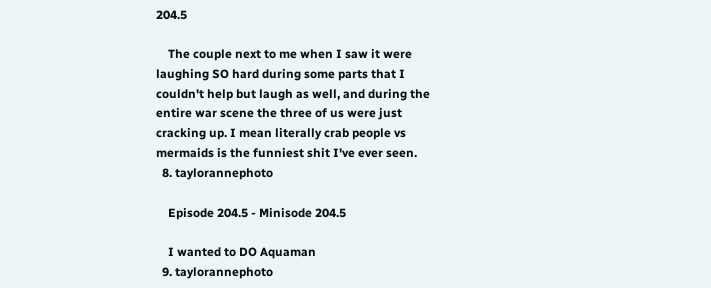204.5

    The couple next to me when I saw it were laughing SO hard during some parts that I couldn't help but laugh as well, and during the entire war scene the three of us were just cracking up. I mean literally crab people vs mermaids is the funniest shit I've ever seen.
  8. taylorannephoto

    Episode 204.5 - Minisode 204.5

    I wanted to DO Aquaman
  9. taylorannephoto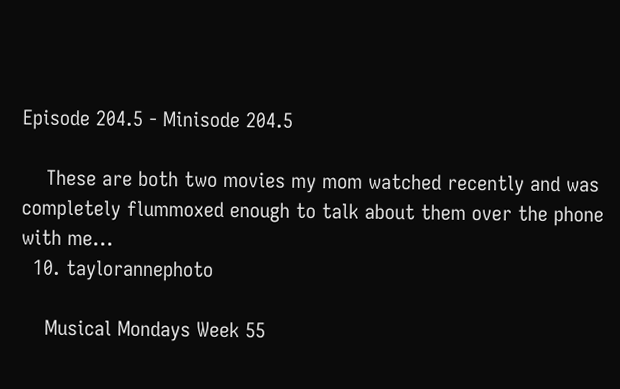Episode 204.5 - Minisode 204.5

    These are both two movies my mom watched recently and was completely flummoxed enough to talk about them over the phone with me...
  10. taylorannephoto

    Musical Mondays Week 55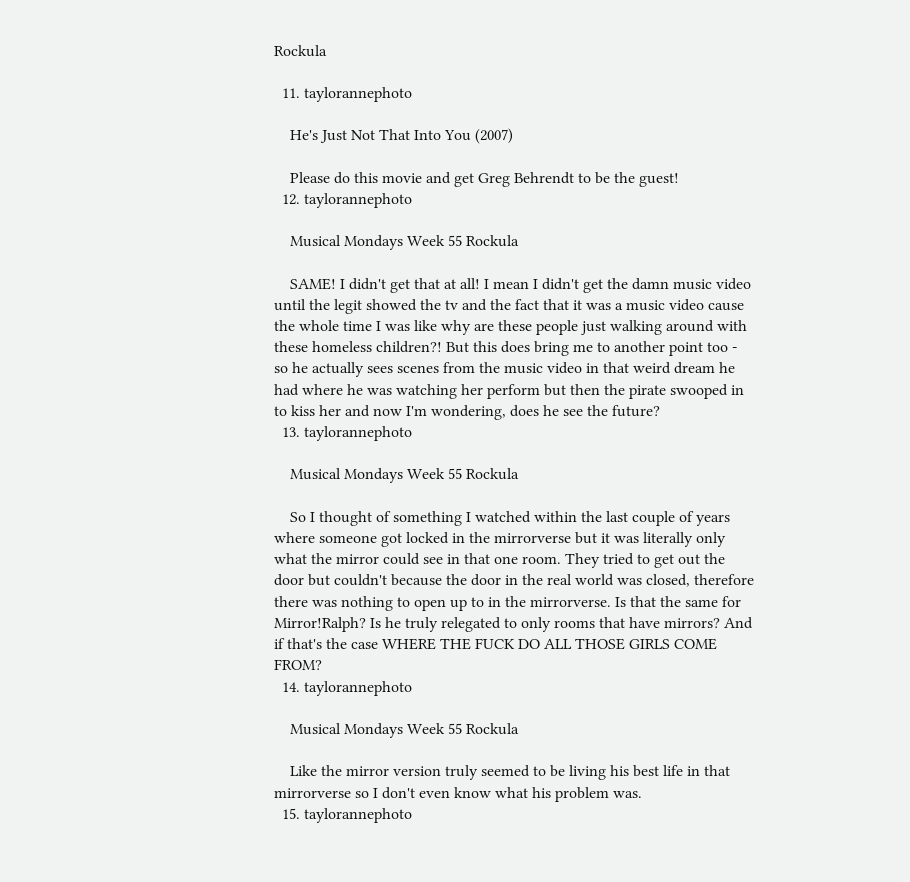Rockula

  11. taylorannephoto

    He's Just Not That Into You (2007)

    Please do this movie and get Greg Behrendt to be the guest!
  12. taylorannephoto

    Musical Mondays Week 55 Rockula

    SAME! I didn't get that at all! I mean I didn't get the damn music video until the legit showed the tv and the fact that it was a music video cause the whole time I was like why are these people just walking around with these homeless children?! But this does bring me to another point too - so he actually sees scenes from the music video in that weird dream he had where he was watching her perform but then the pirate swooped in to kiss her and now I'm wondering, does he see the future?
  13. taylorannephoto

    Musical Mondays Week 55 Rockula

    So I thought of something I watched within the last couple of years where someone got locked in the mirrorverse but it was literally only what the mirror could see in that one room. They tried to get out the door but couldn't because the door in the real world was closed, therefore there was nothing to open up to in the mirrorverse. Is that the same for Mirror!Ralph? Is he truly relegated to only rooms that have mirrors? And if that's the case WHERE THE FUCK DO ALL THOSE GIRLS COME FROM?
  14. taylorannephoto

    Musical Mondays Week 55 Rockula

    Like the mirror version truly seemed to be living his best life in that mirrorverse so I don't even know what his problem was.
  15. taylorannephoto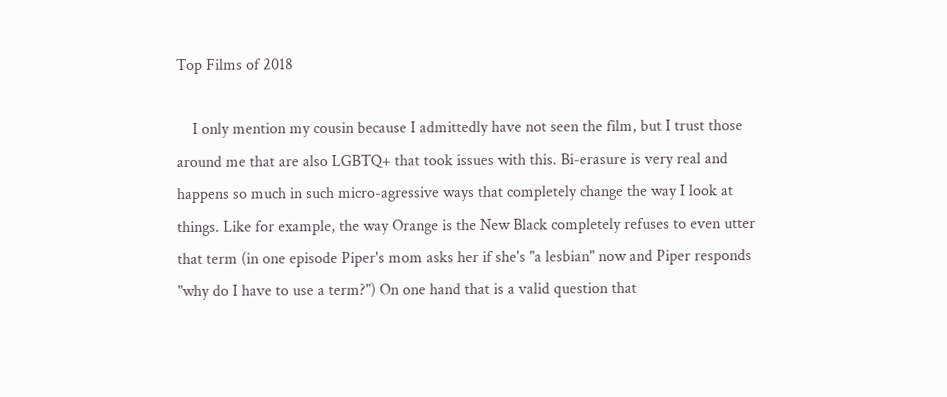Top Films of 2018

    I only mention my cousin because I admittedly have not seen the film, but I trust those around me that are also LGBTQ+ that took issues with this. Bi-erasure is very real and happens so much in such micro-agressive ways that completely change the way I look at things. Like for example, the way Orange is the New Black completely refuses to even utter that term (in one episode Piper's mom asks her if she's "a lesbian" now and Piper responds "why do I have to use a term?") On one hand that is a valid question that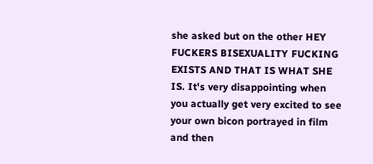she asked but on the other HEY FUCKERS BISEXUALITY FUCKING EXISTS AND THAT IS WHAT SHE IS. It's very disappointing when you actually get very excited to see your own bicon portrayed in film and then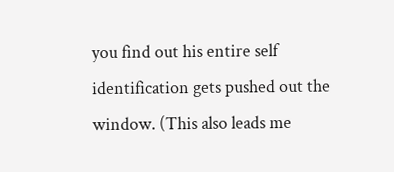you find out his entire self identification gets pushed out the window. (This also leads me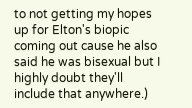to not getting my hopes up for Elton's biopic coming out cause he also said he was bisexual but I highly doubt they'll include that anywhere.)